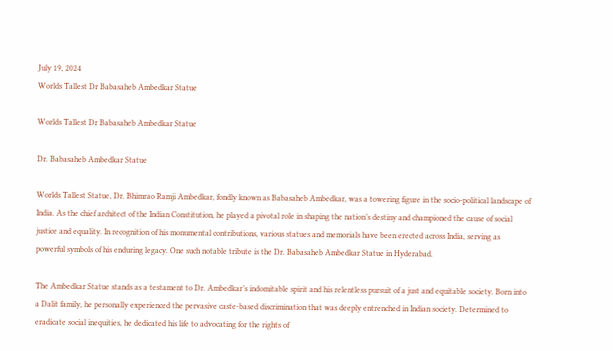July 19, 2024
Worlds Tallest Dr Babasaheb Ambedkar Statue

Worlds Tallest Dr Babasaheb Ambedkar Statue

Dr. Babasaheb Ambedkar Statue

Worlds Tallest Statue, Dr. Bhimrao Ramji Ambedkar, fondly known as Babasaheb Ambedkar, was a towering figure in the socio-political landscape of India. As the chief architect of the Indian Constitution, he played a pivotal role in shaping the nation’s destiny and championed the cause of social justice and equality. In recognition of his monumental contributions, various statues and memorials have been erected across India, serving as powerful symbols of his enduring legacy. One such notable tribute is the Dr. Babasaheb Ambedkar Statue in Hyderabad.

The Ambedkar Statue stands as a testament to Dr. Ambedkar’s indomitable spirit and his relentless pursuit of a just and equitable society. Born into a Dalit family, he personally experienced the pervasive caste-based discrimination that was deeply entrenched in Indian society. Determined to eradicate social inequities, he dedicated his life to advocating for the rights of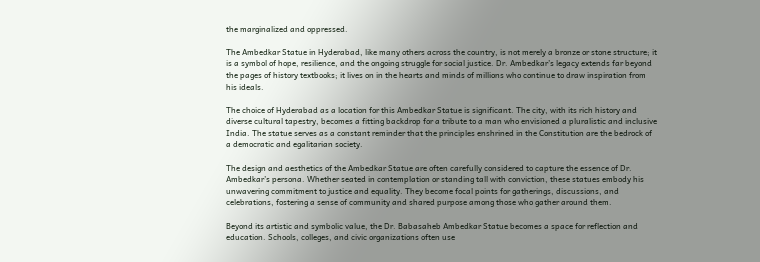the marginalized and oppressed.

The Ambedkar Statue in Hyderabad, like many others across the country, is not merely a bronze or stone structure; it is a symbol of hope, resilience, and the ongoing struggle for social justice. Dr. Ambedkar’s legacy extends far beyond the pages of history textbooks; it lives on in the hearts and minds of millions who continue to draw inspiration from his ideals.

The choice of Hyderabad as a location for this Ambedkar Statue is significant. The city, with its rich history and diverse cultural tapestry, becomes a fitting backdrop for a tribute to a man who envisioned a pluralistic and inclusive India. The statue serves as a constant reminder that the principles enshrined in the Constitution are the bedrock of a democratic and egalitarian society.

The design and aesthetics of the Ambedkar Statue are often carefully considered to capture the essence of Dr. Ambedkar’s persona. Whether seated in contemplation or standing tall with conviction, these statues embody his unwavering commitment to justice and equality. They become focal points for gatherings, discussions, and celebrations, fostering a sense of community and shared purpose among those who gather around them.

Beyond its artistic and symbolic value, the Dr. Babasaheb Ambedkar Statue becomes a space for reflection and education. Schools, colleges, and civic organizations often use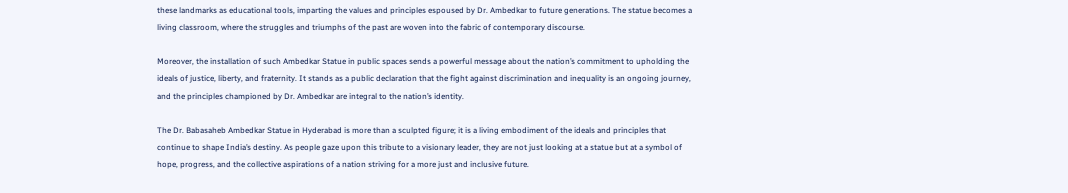these landmarks as educational tools, imparting the values and principles espoused by Dr. Ambedkar to future generations. The statue becomes a living classroom, where the struggles and triumphs of the past are woven into the fabric of contemporary discourse.

Moreover, the installation of such Ambedkar Statue in public spaces sends a powerful message about the nation’s commitment to upholding the ideals of justice, liberty, and fraternity. It stands as a public declaration that the fight against discrimination and inequality is an ongoing journey, and the principles championed by Dr. Ambedkar are integral to the nation’s identity.

The Dr. Babasaheb Ambedkar Statue in Hyderabad is more than a sculpted figure; it is a living embodiment of the ideals and principles that continue to shape India’s destiny. As people gaze upon this tribute to a visionary leader, they are not just looking at a statue but at a symbol of hope, progress, and the collective aspirations of a nation striving for a more just and inclusive future.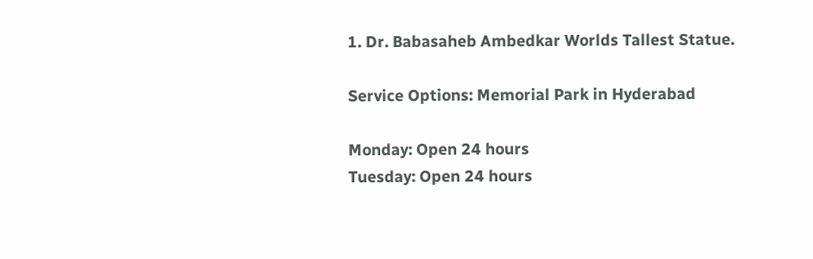1. Dr. Babasaheb Ambedkar Worlds Tallest Statue.

Service Options: Memorial Park in Hyderabad

Monday: Open 24 hours
Tuesday: Open 24 hours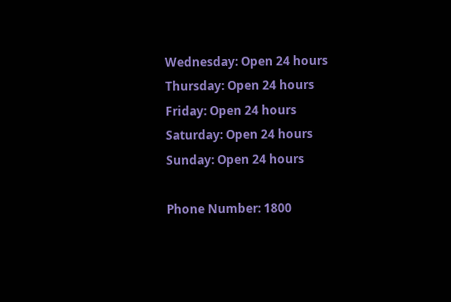Wednesday: Open 24 hours
Thursday: Open 24 hours
Friday: Open 24 hours
Saturday: Open 24 hours
Sunday: Open 24 hours

Phone Number: 1800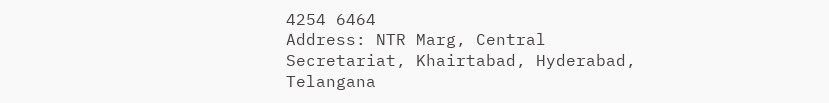4254 6464
Address: NTR Marg, Central Secretariat, Khairtabad, Hyderabad, Telangana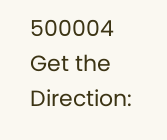500004
Get the Direction: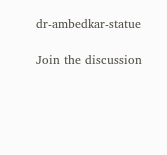dr-ambedkar-statue

Join the discussion